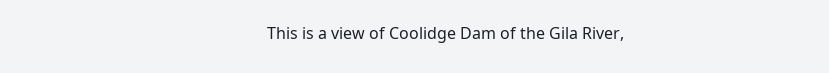This is a view of Coolidge Dam of the Gila River,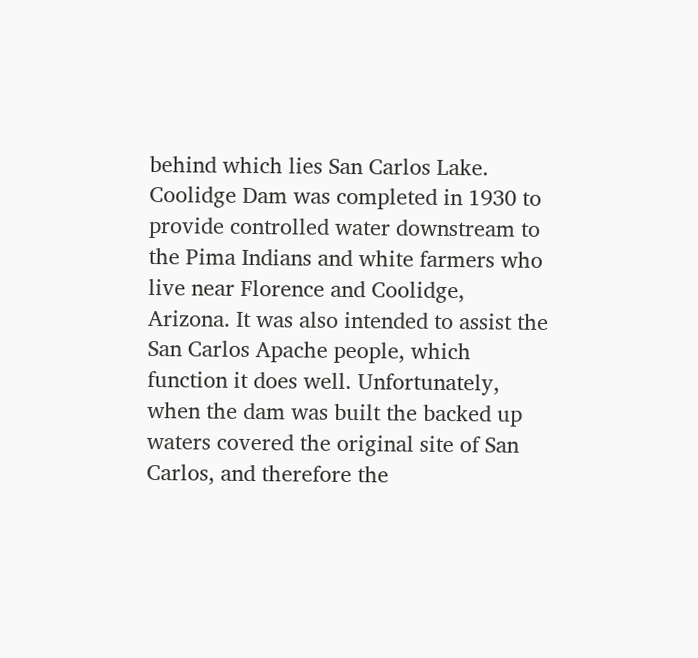behind which lies San Carlos Lake. Coolidge Dam was completed in 1930 to provide controlled water downstream to the Pima Indians and white farmers who live near Florence and Coolidge, Arizona. It was also intended to assist the San Carlos Apache people, which function it does well. Unfortunately, when the dam was built the backed up waters covered the original site of San Carlos, and therefore the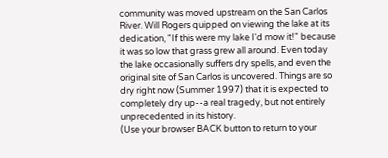community was moved upstream on the San Carlos River. Will Rogers quipped on viewing the lake at its dedication, "If this were my lake I'd mow it!" because it was so low that grass grew all around. Even today the lake occasionally suffers dry spells, and even the original site of San Carlos is uncovered. Things are so dry right now (Summer 1997) that it is expected to completely dry up--a real tragedy, but not entirely unprecedented in its history.
(Use your browser BACK button to return to your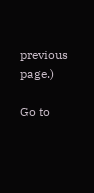previous page.)

Go to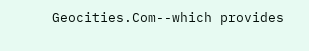Geocities.Com--which provides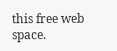this free web space.